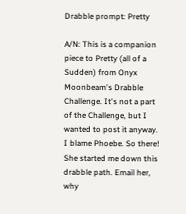Drabble prompt: Pretty

A/N: This is a companion piece to Pretty (all of a Sudden) from Onyx Moonbeam's Drabble Challenge. It's not a part of the Challenge, but I wanted to post it anyway. I blame Phoebe. So there! She started me down this drabble path. Email her, why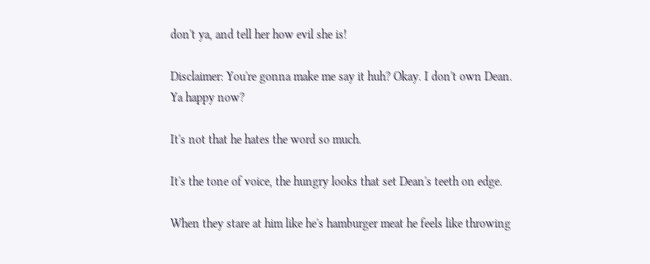don't ya, and tell her how evil she is!

Disclaimer: You're gonna make me say it huh? Okay. I don't own Dean. Ya happy now?

It's not that he hates the word so much.

It's the tone of voice, the hungry looks that set Dean's teeth on edge.

When they stare at him like he's hamburger meat he feels like throwing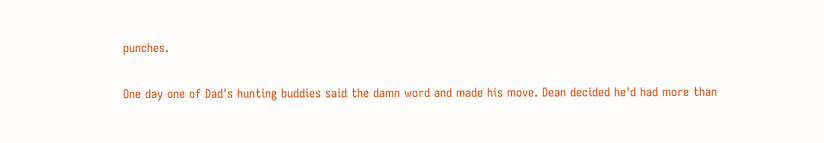punches.

One day one of Dad's hunting buddies said the damn word and made his move. Dean decided he'd had more than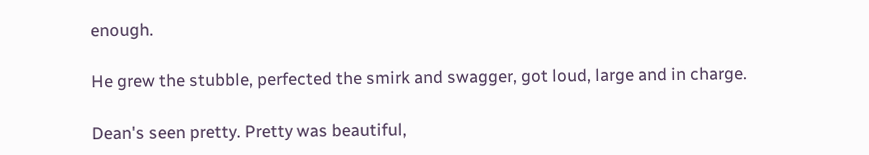enough.

He grew the stubble, perfected the smirk and swagger, got loud, large and in charge.

Dean's seen pretty. Pretty was beautiful,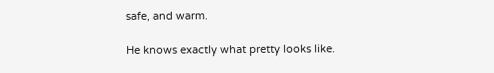safe, and warm.

He knows exactly what pretty looks like.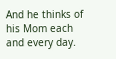And he thinks of his Mom each and every day.